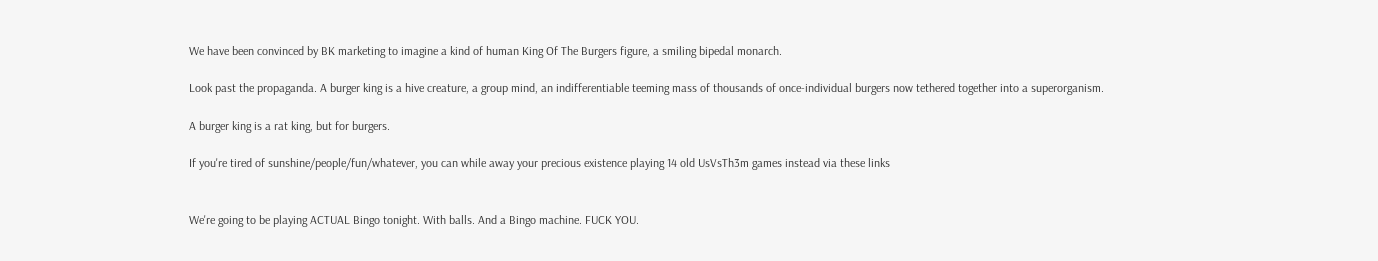We have been convinced by BK marketing to imagine a kind of human King Of The Burgers figure, a smiling bipedal monarch.

Look past the propaganda. A burger king is a hive creature, a group mind, an indifferentiable teeming mass of thousands of once-individual burgers now tethered together into a superorganism.

A burger king is a rat king, but for burgers.

If you're tired of sunshine/people/fun/whatever, you can while away your precious existence playing 14 old UsVsTh3m games instead via these links


We're going to be playing ACTUAL Bingo tonight. With balls. And a Bingo machine. FUCK YOU.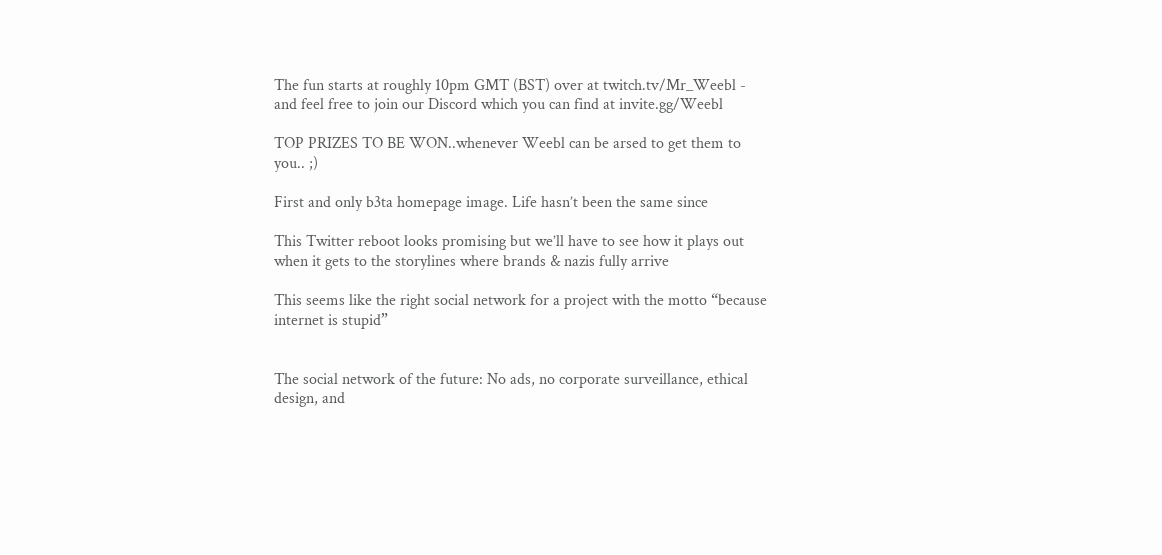The fun starts at roughly 10pm GMT (BST) over at twitch.tv/Mr_Weebl - and feel free to join our Discord which you can find at invite.gg/Weebl

TOP PRIZES TO BE WON..whenever Weebl can be arsed to get them to you.. ;)

First and only b3ta homepage image. Life hasn’t been the same since

This Twitter reboot looks promising but we’ll have to see how it plays out when it gets to the storylines where brands & nazis fully arrive

This seems like the right social network for a project with the motto “because internet is stupid”


The social network of the future: No ads, no corporate surveillance, ethical design, and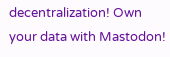decentralization! Own your data with Mastodon!